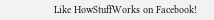Like HowStuffWorks on Facebook!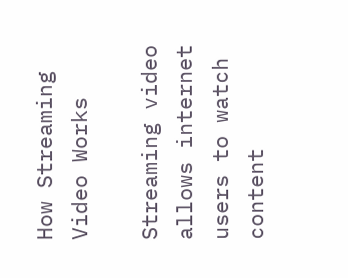How Streaming Video Works

Streaming video allows internet users to watch content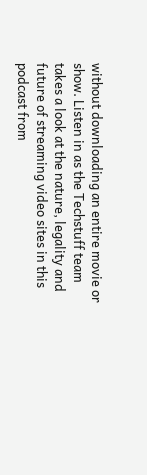without downloading an entire movie or show. Listen in as the Techstuff team takes a look at the nature, legality and future of streaming video sites in this podcast from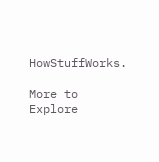HowStuffWorks.

More to Explore